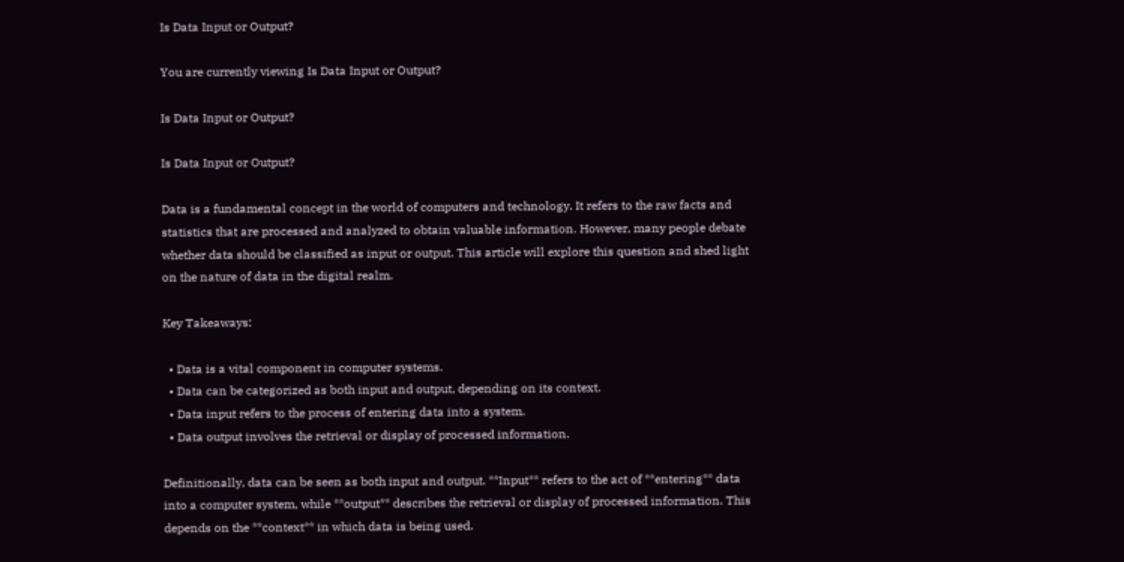Is Data Input or Output?

You are currently viewing Is Data Input or Output?

Is Data Input or Output?

Is Data Input or Output?

Data is a fundamental concept in the world of computers and technology. It refers to the raw facts and statistics that are processed and analyzed to obtain valuable information. However, many people debate whether data should be classified as input or output. This article will explore this question and shed light on the nature of data in the digital realm.

Key Takeaways:

  • Data is a vital component in computer systems.
  • Data can be categorized as both input and output, depending on its context.
  • Data input refers to the process of entering data into a system.
  • Data output involves the retrieval or display of processed information.

Definitionally, data can be seen as both input and output. **Input** refers to the act of **entering** data into a computer system, while **output** describes the retrieval or display of processed information. This depends on the **context** in which data is being used.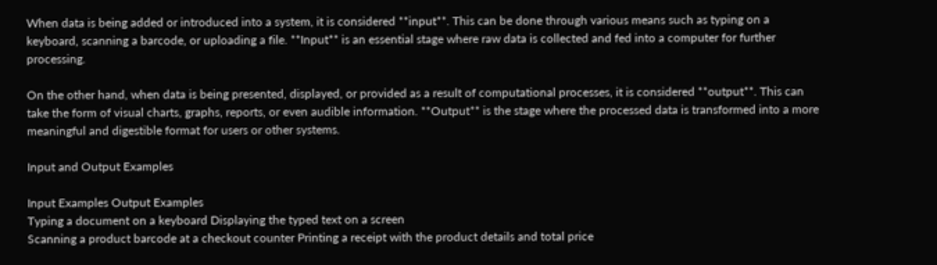When data is being added or introduced into a system, it is considered **input**. This can be done through various means such as typing on a keyboard, scanning a barcode, or uploading a file. **Input** is an essential stage where raw data is collected and fed into a computer for further processing.

On the other hand, when data is being presented, displayed, or provided as a result of computational processes, it is considered **output**. This can take the form of visual charts, graphs, reports, or even audible information. **Output** is the stage where the processed data is transformed into a more meaningful and digestible format for users or other systems.

Input and Output Examples

Input Examples Output Examples
Typing a document on a keyboard Displaying the typed text on a screen
Scanning a product barcode at a checkout counter Printing a receipt with the product details and total price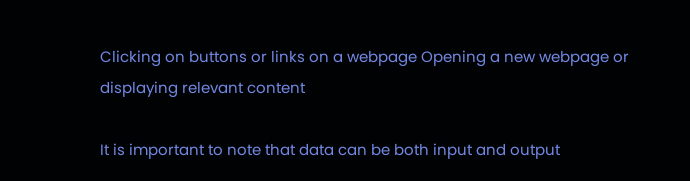Clicking on buttons or links on a webpage Opening a new webpage or displaying relevant content

It is important to note that data can be both input and output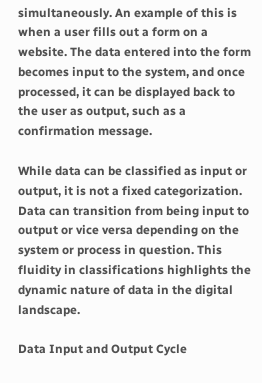simultaneously. An example of this is when a user fills out a form on a website. The data entered into the form becomes input to the system, and once processed, it can be displayed back to the user as output, such as a confirmation message.

While data can be classified as input or output, it is not a fixed categorization. Data can transition from being input to output or vice versa depending on the system or process in question. This fluidity in classifications highlights the dynamic nature of data in the digital landscape.

Data Input and Output Cycle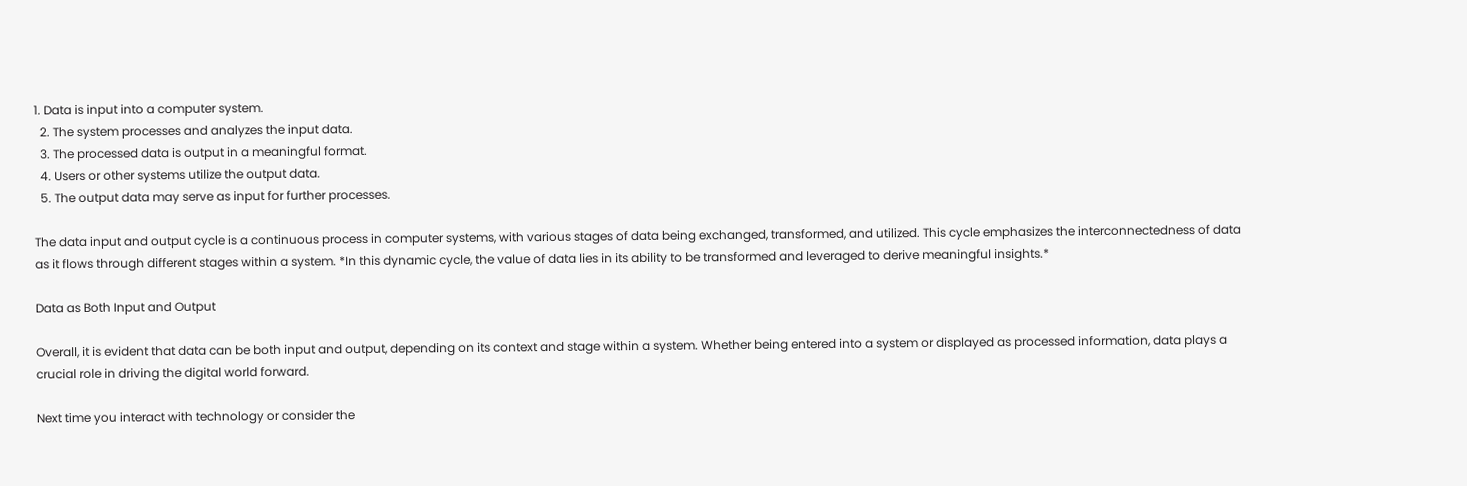1. Data is input into a computer system.
  2. The system processes and analyzes the input data.
  3. The processed data is output in a meaningful format.
  4. Users or other systems utilize the output data.
  5. The output data may serve as input for further processes.

The data input and output cycle is a continuous process in computer systems, with various stages of data being exchanged, transformed, and utilized. This cycle emphasizes the interconnectedness of data as it flows through different stages within a system. *In this dynamic cycle, the value of data lies in its ability to be transformed and leveraged to derive meaningful insights.*

Data as Both Input and Output

Overall, it is evident that data can be both input and output, depending on its context and stage within a system. Whether being entered into a system or displayed as processed information, data plays a crucial role in driving the digital world forward.

Next time you interact with technology or consider the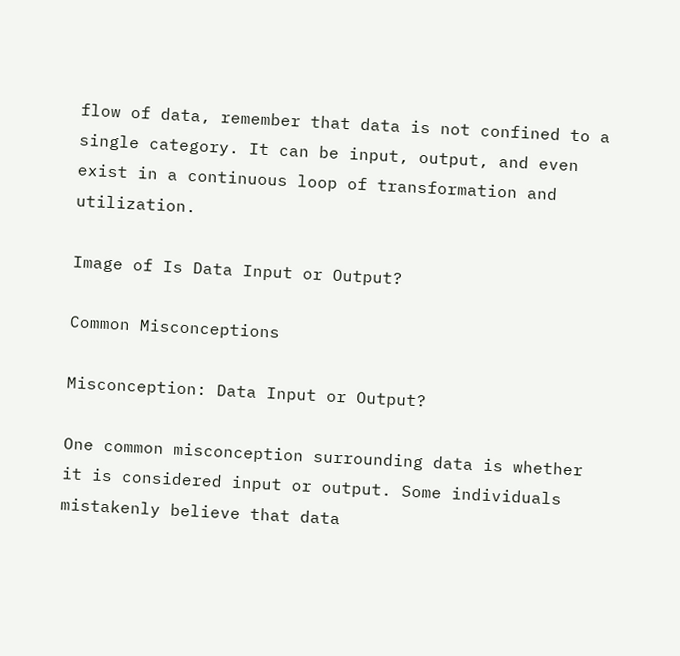flow of data, remember that data is not confined to a single category. It can be input, output, and even exist in a continuous loop of transformation and utilization.

Image of Is Data Input or Output?

Common Misconceptions

Misconception: Data Input or Output?

One common misconception surrounding data is whether it is considered input or output. Some individuals mistakenly believe that data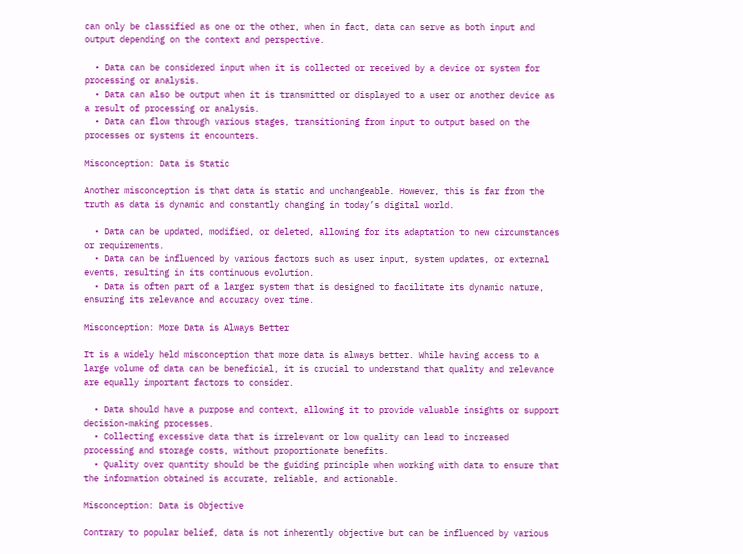can only be classified as one or the other, when in fact, data can serve as both input and output depending on the context and perspective.

  • Data can be considered input when it is collected or received by a device or system for processing or analysis.
  • Data can also be output when it is transmitted or displayed to a user or another device as a result of processing or analysis.
  • Data can flow through various stages, transitioning from input to output based on the processes or systems it encounters.

Misconception: Data is Static

Another misconception is that data is static and unchangeable. However, this is far from the truth as data is dynamic and constantly changing in today’s digital world.

  • Data can be updated, modified, or deleted, allowing for its adaptation to new circumstances or requirements.
  • Data can be influenced by various factors such as user input, system updates, or external events, resulting in its continuous evolution.
  • Data is often part of a larger system that is designed to facilitate its dynamic nature, ensuring its relevance and accuracy over time.

Misconception: More Data is Always Better

It is a widely held misconception that more data is always better. While having access to a large volume of data can be beneficial, it is crucial to understand that quality and relevance are equally important factors to consider.

  • Data should have a purpose and context, allowing it to provide valuable insights or support decision-making processes.
  • Collecting excessive data that is irrelevant or low quality can lead to increased processing and storage costs, without proportionate benefits.
  • Quality over quantity should be the guiding principle when working with data to ensure that the information obtained is accurate, reliable, and actionable.

Misconception: Data is Objective

Contrary to popular belief, data is not inherently objective but can be influenced by various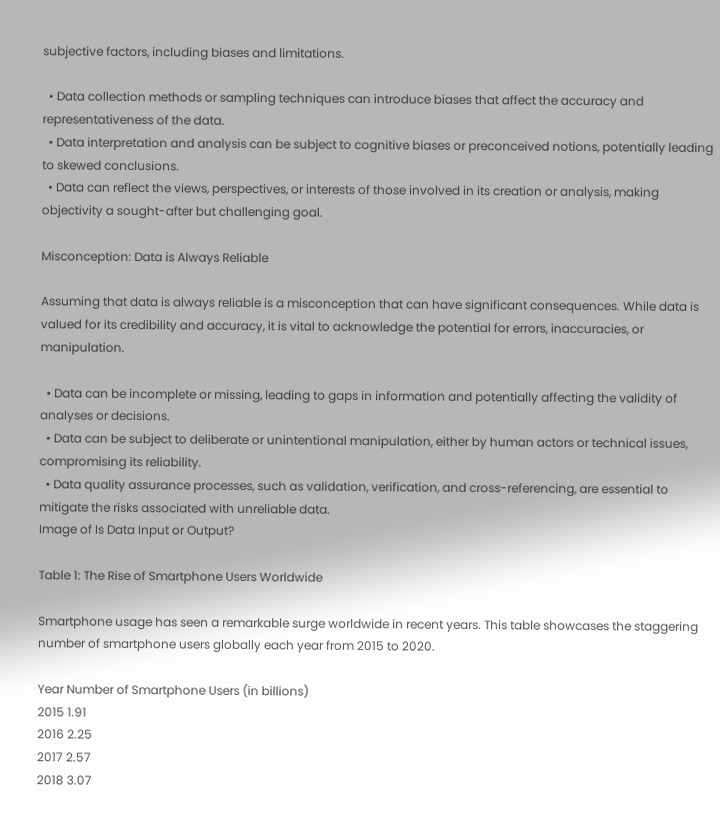subjective factors, including biases and limitations.

  • Data collection methods or sampling techniques can introduce biases that affect the accuracy and representativeness of the data.
  • Data interpretation and analysis can be subject to cognitive biases or preconceived notions, potentially leading to skewed conclusions.
  • Data can reflect the views, perspectives, or interests of those involved in its creation or analysis, making objectivity a sought-after but challenging goal.

Misconception: Data is Always Reliable

Assuming that data is always reliable is a misconception that can have significant consequences. While data is valued for its credibility and accuracy, it is vital to acknowledge the potential for errors, inaccuracies, or manipulation.

  • Data can be incomplete or missing, leading to gaps in information and potentially affecting the validity of analyses or decisions.
  • Data can be subject to deliberate or unintentional manipulation, either by human actors or technical issues, compromising its reliability.
  • Data quality assurance processes, such as validation, verification, and cross-referencing, are essential to mitigate the risks associated with unreliable data.
Image of Is Data Input or Output?

Table 1: The Rise of Smartphone Users Worldwide

Smartphone usage has seen a remarkable surge worldwide in recent years. This table showcases the staggering number of smartphone users globally each year from 2015 to 2020.

Year Number of Smartphone Users (in billions)
2015 1.91
2016 2.25
2017 2.57
2018 3.07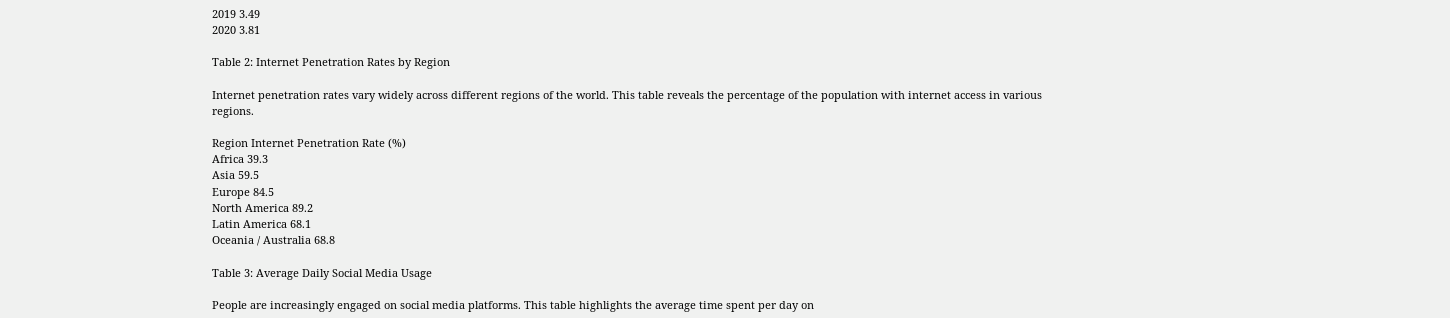2019 3.49
2020 3.81

Table 2: Internet Penetration Rates by Region

Internet penetration rates vary widely across different regions of the world. This table reveals the percentage of the population with internet access in various regions.

Region Internet Penetration Rate (%)
Africa 39.3
Asia 59.5
Europe 84.5
North America 89.2
Latin America 68.1
Oceania / Australia 68.8

Table 3: Average Daily Social Media Usage

People are increasingly engaged on social media platforms. This table highlights the average time spent per day on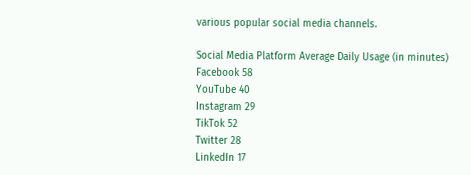various popular social media channels.

Social Media Platform Average Daily Usage (in minutes)
Facebook 58
YouTube 40
Instagram 29
TikTok 52
Twitter 28
LinkedIn 17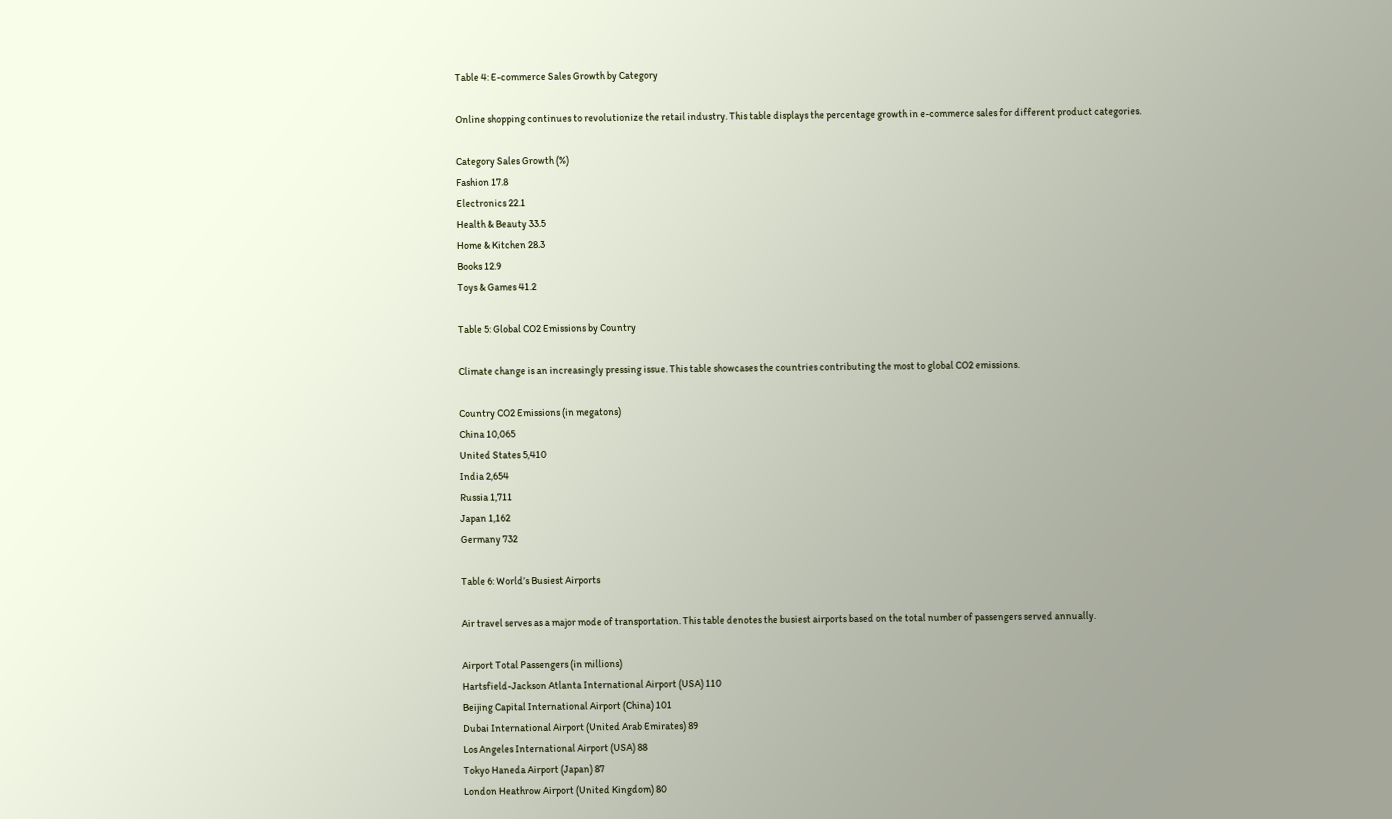Table 4: E-commerce Sales Growth by Category

Online shopping continues to revolutionize the retail industry. This table displays the percentage growth in e-commerce sales for different product categories.

Category Sales Growth (%)
Fashion 17.8
Electronics 22.1
Health & Beauty 33.5
Home & Kitchen 28.3
Books 12.9
Toys & Games 41.2

Table 5: Global CO2 Emissions by Country

Climate change is an increasingly pressing issue. This table showcases the countries contributing the most to global CO2 emissions.

Country CO2 Emissions (in megatons)
China 10,065
United States 5,410
India 2,654
Russia 1,711
Japan 1,162
Germany 732

Table 6: World’s Busiest Airports

Air travel serves as a major mode of transportation. This table denotes the busiest airports based on the total number of passengers served annually.

Airport Total Passengers (in millions)
Hartsfield-Jackson Atlanta International Airport (USA) 110
Beijing Capital International Airport (China) 101
Dubai International Airport (United Arab Emirates) 89
Los Angeles International Airport (USA) 88
Tokyo Haneda Airport (Japan) 87
London Heathrow Airport (United Kingdom) 80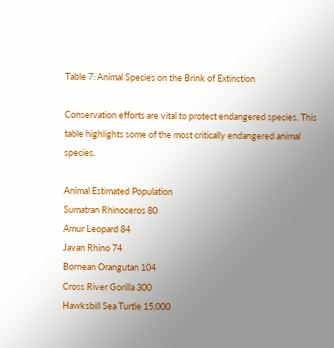Table 7: Animal Species on the Brink of Extinction

Conservation efforts are vital to protect endangered species. This table highlights some of the most critically endangered animal species.

Animal Estimated Population
Sumatran Rhinoceros 80
Amur Leopard 84
Javan Rhino 74
Bornean Orangutan 104
Cross River Gorilla 300
Hawksbill Sea Turtle 15,000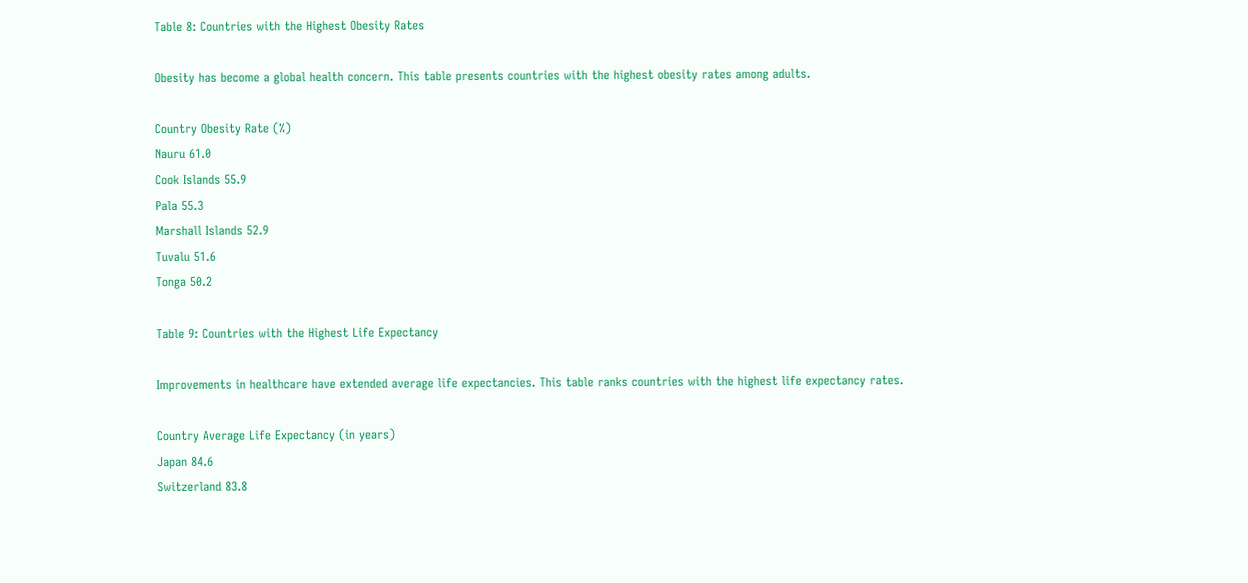Table 8: Countries with the Highest Obesity Rates

Obesity has become a global health concern. This table presents countries with the highest obesity rates among adults.

Country Obesity Rate (%)
Nauru 61.0
Cook Islands 55.9
Pala 55.3
Marshall Islands 52.9
Tuvalu 51.6
Tonga 50.2

Table 9: Countries with the Highest Life Expectancy

Improvements in healthcare have extended average life expectancies. This table ranks countries with the highest life expectancy rates.

Country Average Life Expectancy (in years)
Japan 84.6
Switzerland 83.8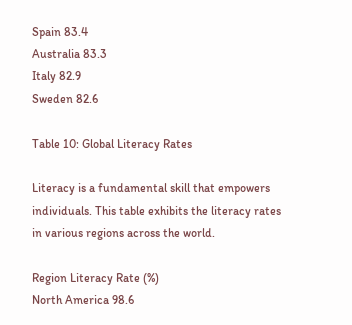Spain 83.4
Australia 83.3
Italy 82.9
Sweden 82.6

Table 10: Global Literacy Rates

Literacy is a fundamental skill that empowers individuals. This table exhibits the literacy rates in various regions across the world.

Region Literacy Rate (%)
North America 98.6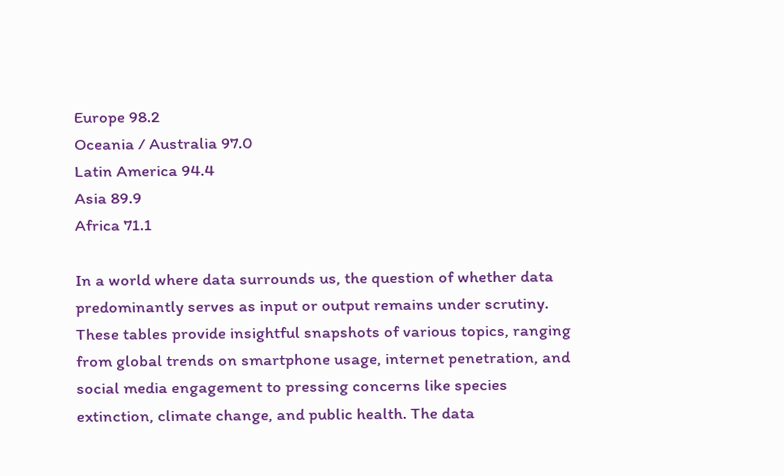Europe 98.2
Oceania / Australia 97.0
Latin America 94.4
Asia 89.9
Africa 71.1

In a world where data surrounds us, the question of whether data predominantly serves as input or output remains under scrutiny. These tables provide insightful snapshots of various topics, ranging from global trends on smartphone usage, internet penetration, and social media engagement to pressing concerns like species extinction, climate change, and public health. The data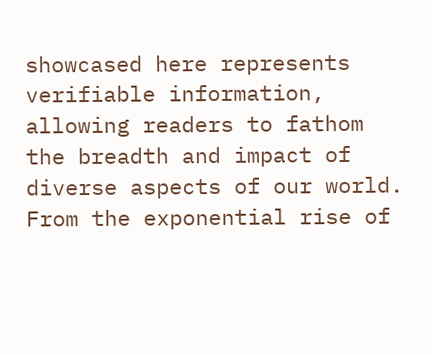showcased here represents verifiable information, allowing readers to fathom the breadth and impact of diverse aspects of our world. From the exponential rise of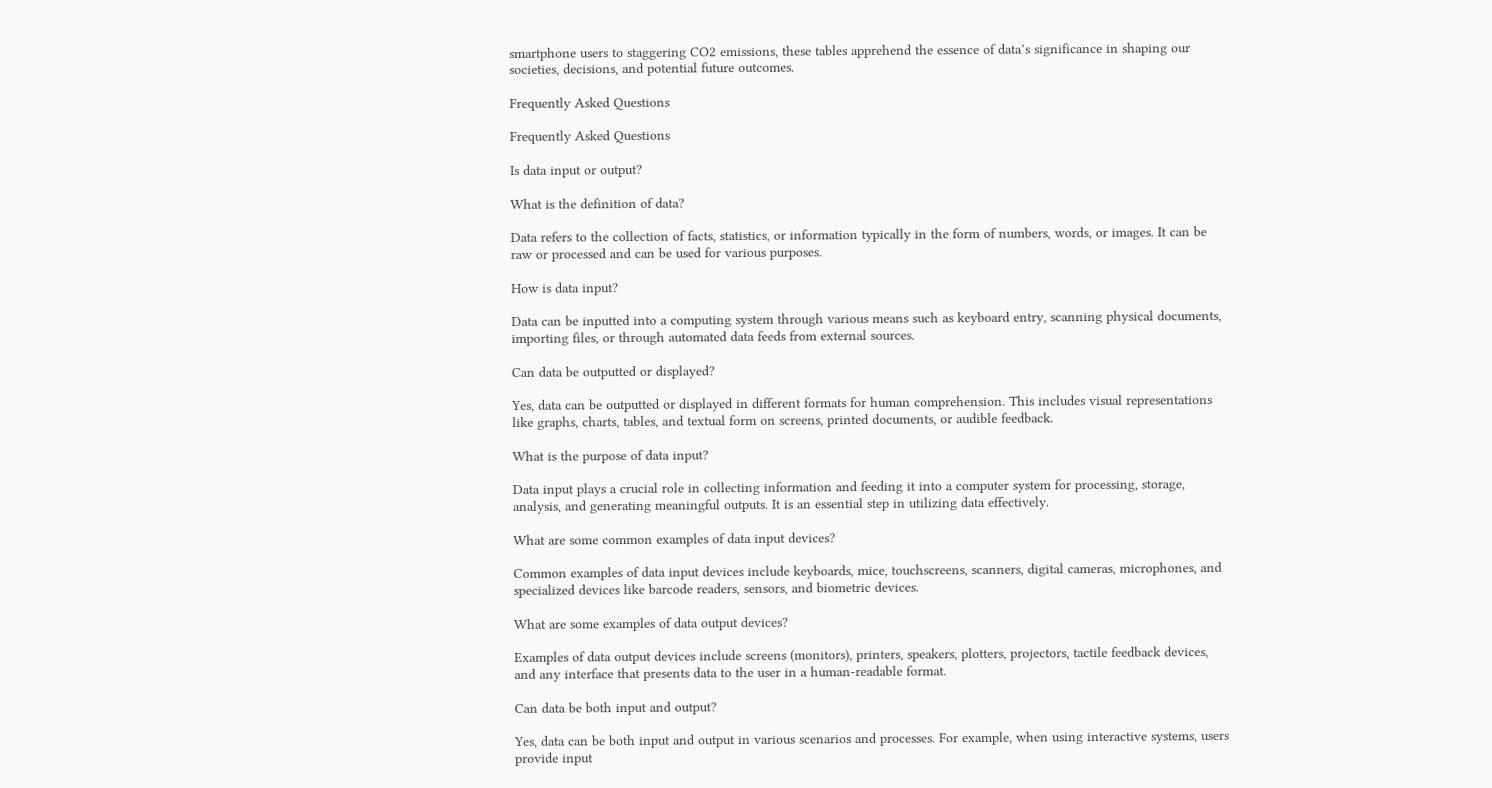smartphone users to staggering CO2 emissions, these tables apprehend the essence of data’s significance in shaping our societies, decisions, and potential future outcomes.

Frequently Asked Questions

Frequently Asked Questions

Is data input or output?

What is the definition of data?

Data refers to the collection of facts, statistics, or information typically in the form of numbers, words, or images. It can be raw or processed and can be used for various purposes.

How is data input?

Data can be inputted into a computing system through various means such as keyboard entry, scanning physical documents, importing files, or through automated data feeds from external sources.

Can data be outputted or displayed?

Yes, data can be outputted or displayed in different formats for human comprehension. This includes visual representations like graphs, charts, tables, and textual form on screens, printed documents, or audible feedback.

What is the purpose of data input?

Data input plays a crucial role in collecting information and feeding it into a computer system for processing, storage, analysis, and generating meaningful outputs. It is an essential step in utilizing data effectively.

What are some common examples of data input devices?

Common examples of data input devices include keyboards, mice, touchscreens, scanners, digital cameras, microphones, and specialized devices like barcode readers, sensors, and biometric devices.

What are some examples of data output devices?

Examples of data output devices include screens (monitors), printers, speakers, plotters, projectors, tactile feedback devices, and any interface that presents data to the user in a human-readable format.

Can data be both input and output?

Yes, data can be both input and output in various scenarios and processes. For example, when using interactive systems, users provide input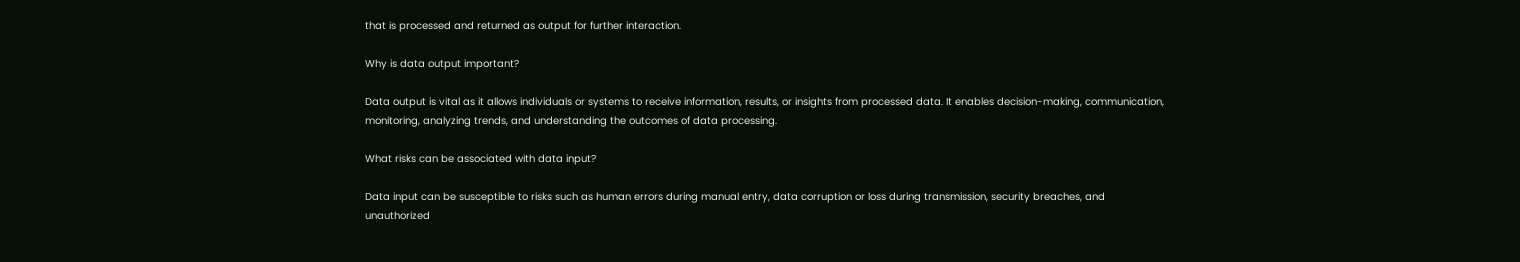that is processed and returned as output for further interaction.

Why is data output important?

Data output is vital as it allows individuals or systems to receive information, results, or insights from processed data. It enables decision-making, communication, monitoring, analyzing trends, and understanding the outcomes of data processing.

What risks can be associated with data input?

Data input can be susceptible to risks such as human errors during manual entry, data corruption or loss during transmission, security breaches, and unauthorized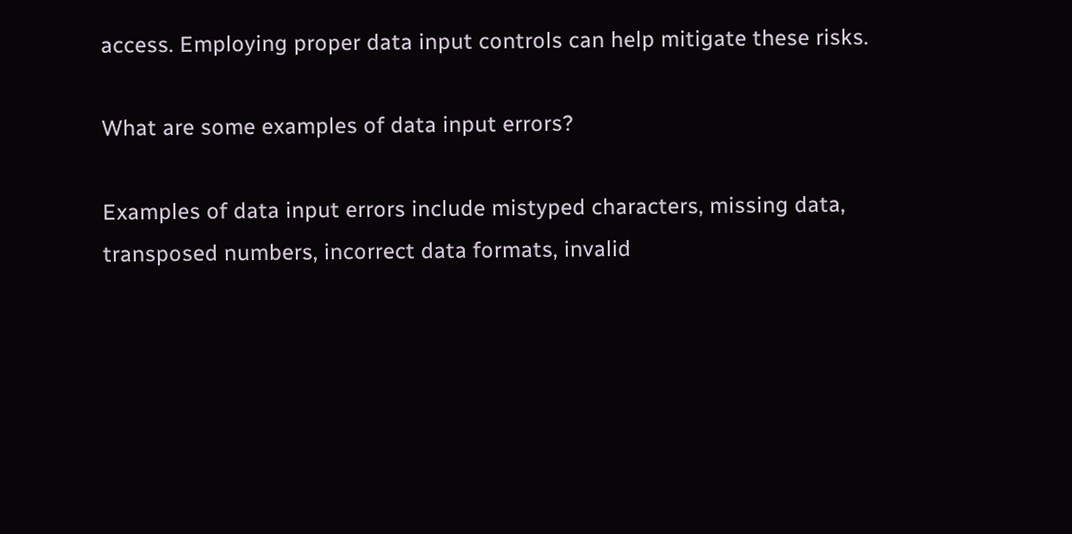access. Employing proper data input controls can help mitigate these risks.

What are some examples of data input errors?

Examples of data input errors include mistyped characters, missing data, transposed numbers, incorrect data formats, invalid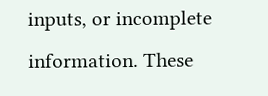inputs, or incomplete information. These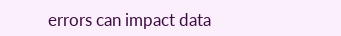errors can impact data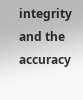integrity and the accuracy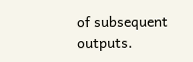of subsequent outputs.